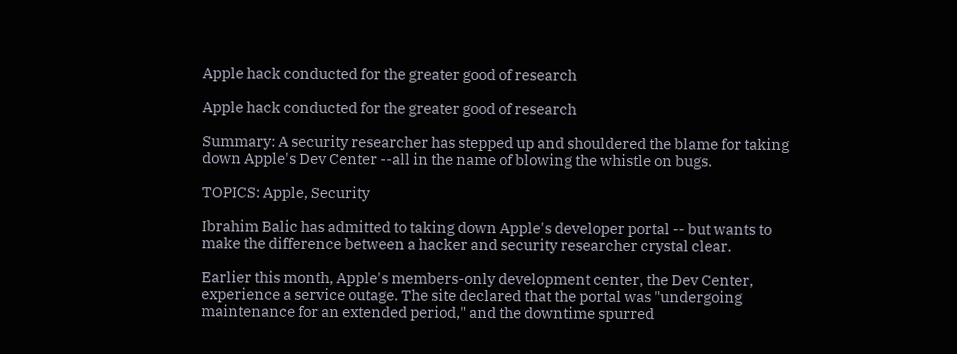Apple hack conducted for the greater good of research

Apple hack conducted for the greater good of research

Summary: A security researcher has stepped up and shouldered the blame for taking down Apple's Dev Center --all in the name of blowing the whistle on bugs.

TOPICS: Apple, Security

Ibrahim Balic has admitted to taking down Apple's developer portal -- but wants to make the difference between a hacker and security researcher crystal clear.

Earlier this month, Apple's members-only development center, the Dev Center, experience a service outage. The site declared that the portal was "undergoing maintenance for an extended period," and the downtime spurred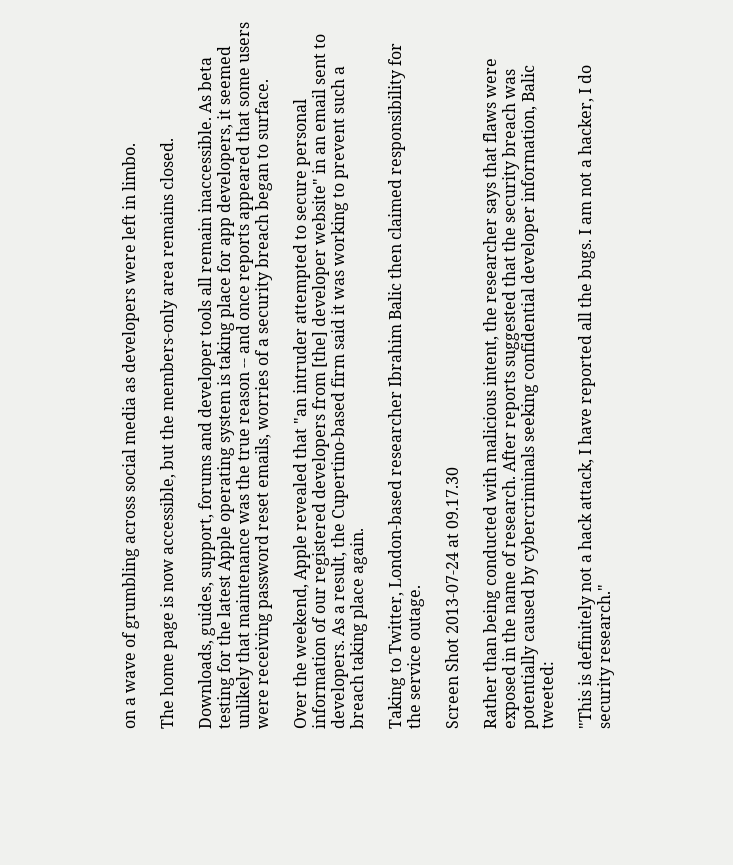on a wave of grumbling across social media as developers were left in limbo.

The home page is now accessible, but the members-only area remains closed.

Downloads, guides, support, forums and developer tools all remain inaccessible. As beta testing for the latest Apple operating system is taking place for app developers, it seemed unlikely that maintenance was the true reason -- and once reports appeared that some users were receiving password reset emails, worries of a security breach began to surface.

Over the weekend, Apple revealed that "an intruder attempted to secure personal information of our registered developers from [the] developer website" in an email sent to developers. As a result, the Cupertino-based firm said it was working to prevent such a breach taking place again.

Taking to Twitter, London-based researcher Ibrahim Balic then claimed responsibility for the service outage.

Screen Shot 2013-07-24 at 09.17.30

Rather than being conducted with malicious intent, the researcher says that flaws were exposed in the name of research. After reports suggested that the security breach was potentially caused by cybercriminals seeking confidential developer information, Balic tweeted:

"This is definitely not a hack attack, I have reported all the bugs. I am not a hacker, I do security research."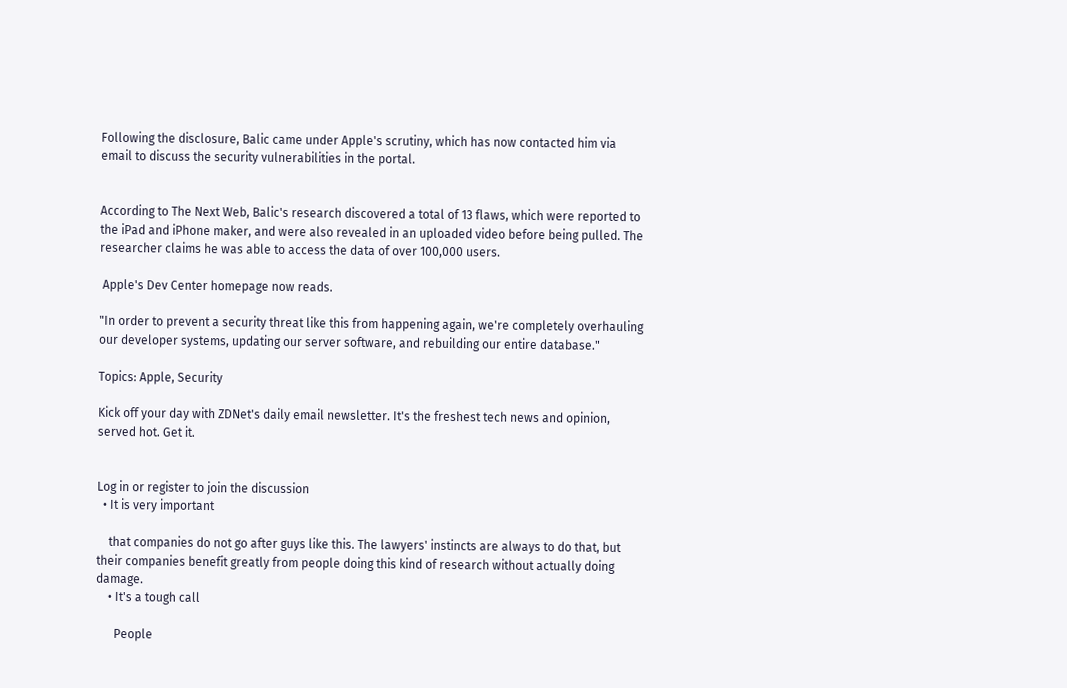Following the disclosure, Balic came under Apple's scrutiny, which has now contacted him via email to discuss the security vulnerabilities in the portal.


According to The Next Web, Balic's research discovered a total of 13 flaws, which were reported to the iPad and iPhone maker, and were also revealed in an uploaded video before being pulled. The researcher claims he was able to access the data of over 100,000 users.

 Apple's Dev Center homepage now reads.

"In order to prevent a security threat like this from happening again, we're completely overhauling our developer systems, updating our server software, and rebuilding our entire database."

Topics: Apple, Security

Kick off your day with ZDNet's daily email newsletter. It's the freshest tech news and opinion, served hot. Get it.


Log in or register to join the discussion
  • It is very important

    that companies do not go after guys like this. The lawyers' instincts are always to do that, but their companies benefit greatly from people doing this kind of research without actually doing damage.
    • It's a tough call

      People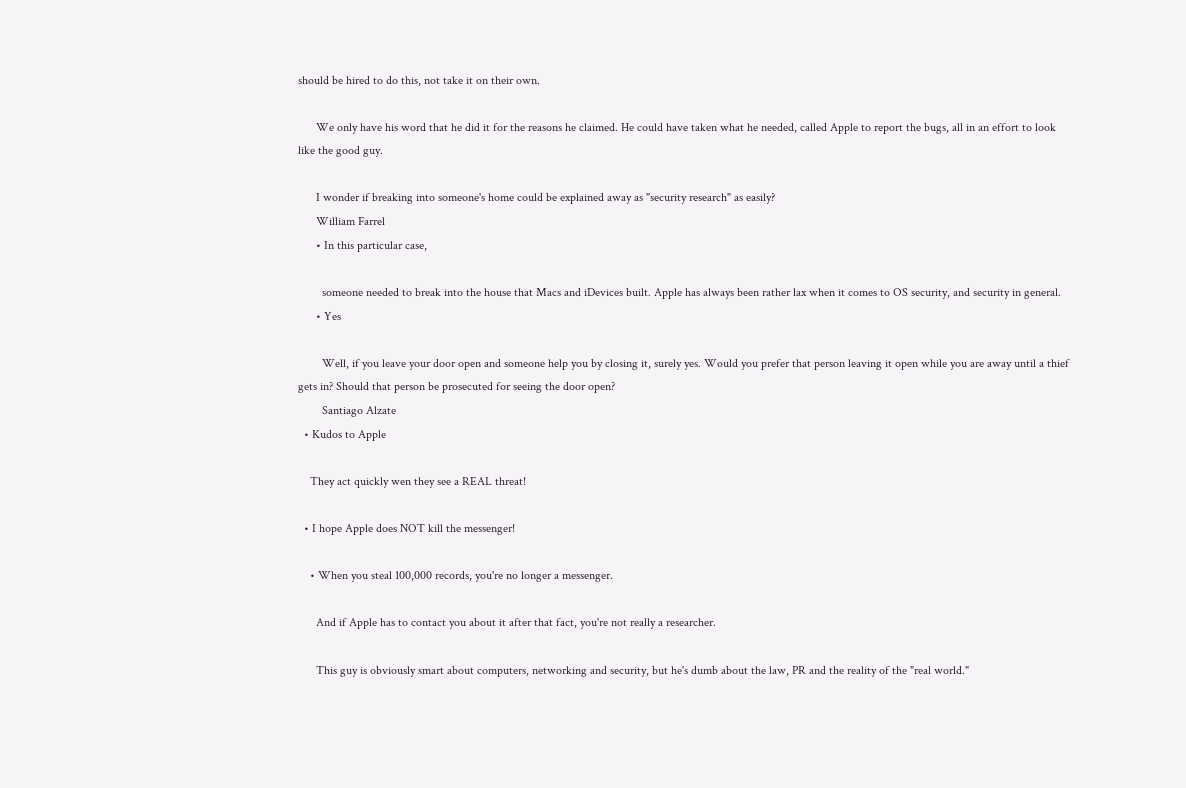should be hired to do this, not take it on their own.

      We only have his word that he did it for the reasons he claimed. He could have taken what he needed, called Apple to report the bugs, all in an effort to look like the good guy.

      I wonder if breaking into someone's home could be explained away as "security research" as easily?
      William Farrel
      • In this particular case,

        someone needed to break into the house that Macs and iDevices built. Apple has always been rather lax when it comes to OS security, and security in general.
      • Yes

        Well, if you leave your door open and someone help you by closing it, surely yes. Would you prefer that person leaving it open while you are away until a thief gets in? Should that person be prosecuted for seeing the door open?
        Santiago Alzate
  • Kudos to Apple

    They act quickly wen they see a REAL threat!

  • I hope Apple does NOT kill the messenger!

    • When you steal 100,000 records, you're no longer a messenger.

      And if Apple has to contact you about it after that fact, you're not really a researcher.

      This guy is obviously smart about computers, networking and security, but he's dumb about the law, PR and the reality of the "real world."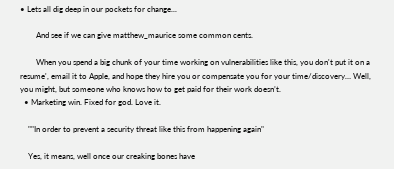• Lets all dig deep in our pockets for change...

        And see if we can give matthew_maurice some common cents.

        When you spend a big chunk of your time working on vulnerabilities like this, you don't put it on a resume', email it to Apple, and hope they hire you or compensate you for your time/discovery… Well, you might, but someone who knows how to get paid for their work doesn’t.
  • Marketing win. Fixed for god. Love it.

    ""In order to prevent a security threat like this from happening again"

    Yes, it means, well once our creaking bones have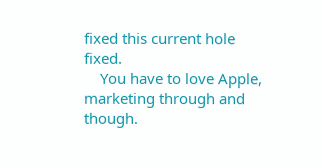fixed this current hole fixed.
    You have to love Apple, marketing through and though.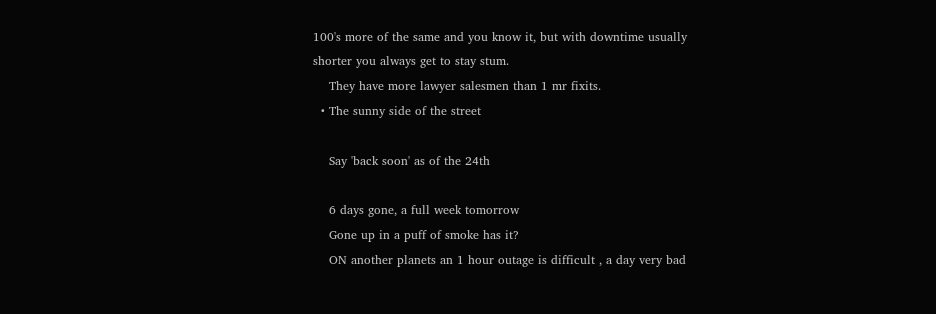100's more of the same and you know it, but with downtime usually shorter you always get to stay stum.
    They have more lawyer salesmen than 1 mr fixits.
  • The sunny side of the street

    Say 'back soon' as of the 24th

    6 days gone, a full week tomorrow
    Gone up in a puff of smoke has it?
    ON another planets an 1 hour outage is difficult , a day very bad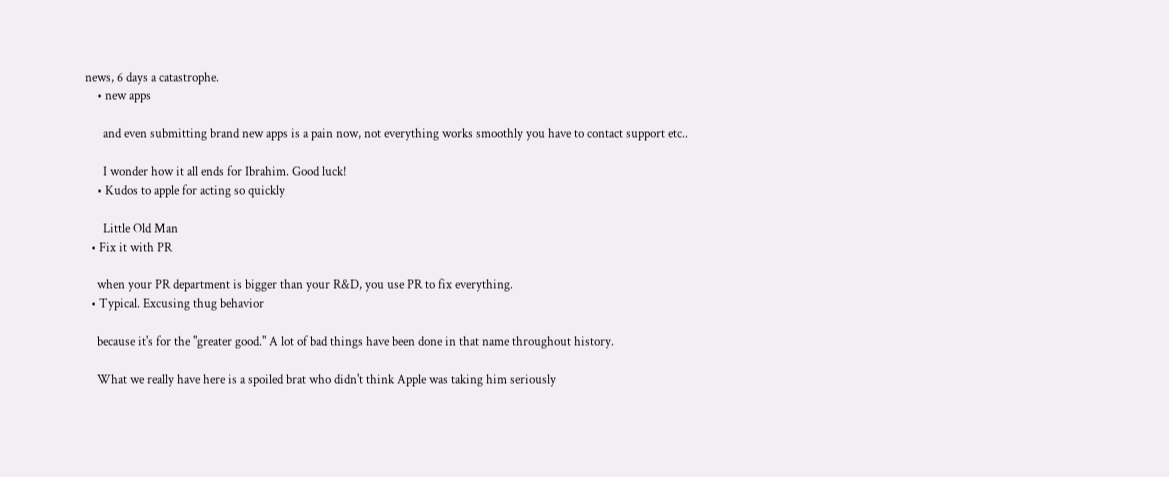news, 6 days a catastrophe.
    • new apps

      and even submitting brand new apps is a pain now, not everything works smoothly you have to contact support etc..

      I wonder how it all ends for Ibrahim. Good luck!
    • Kudos to apple for acting so quickly

      Little Old Man
  • Fix it with PR

    when your PR department is bigger than your R&D, you use PR to fix everything.
  • Typical. Excusing thug behavior

    because it's for the "greater good." A lot of bad things have been done in that name throughout history.

    What we really have here is a spoiled brat who didn't think Apple was taking him seriously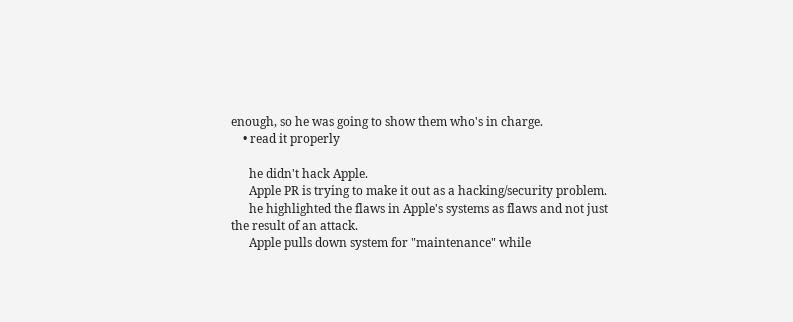enough, so he was going to show them who's in charge.
    • read it properly

      he didn't hack Apple.
      Apple PR is trying to make it out as a hacking/security problem.
      he highlighted the flaws in Apple's systems as flaws and not just the result of an attack.
      Apple pulls down system for "maintenance" while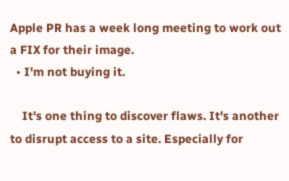Apple PR has a week long meeting to work out a FIX for their image.
  • I'm not buying it.

    It's one thing to discover flaws. It's another to disrupt access to a site. Especially for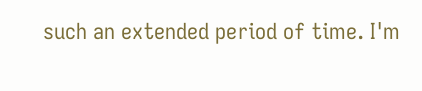such an extended period of time. I'm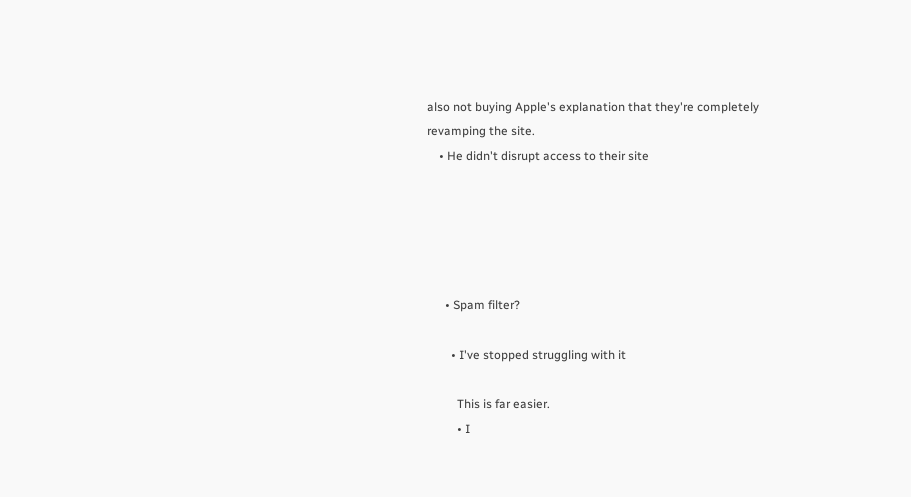also not buying Apple's explanation that they're completely revamping the site.
    • He didn't disrupt access to their site





      • Spam filter?

        • I've stopped struggling with it

          This is far easier.
          • I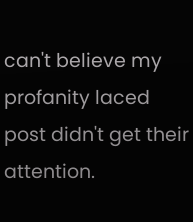can't believe my profanity laced post didn't get their attention.